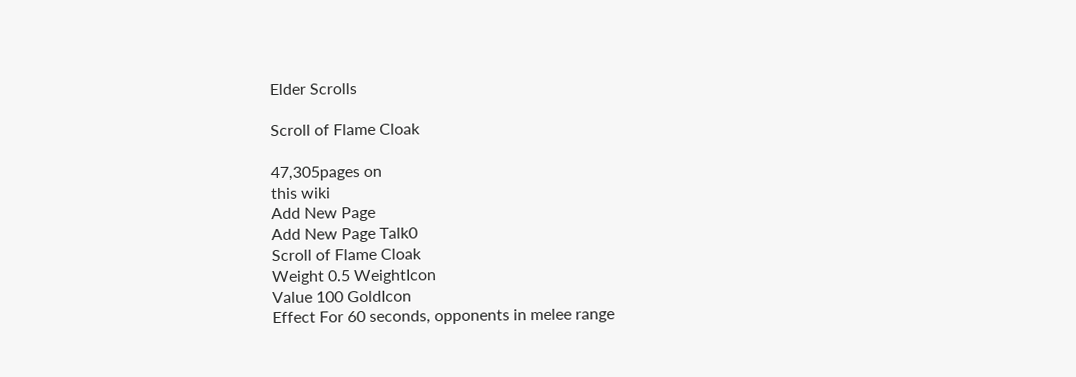Elder Scrolls

Scroll of Flame Cloak

47,305pages on
this wiki
Add New Page
Add New Page Talk0
Scroll of Flame Cloak
Weight 0.5 WeightIcon
Value 100 GoldIcon
Effect For 60 seconds, opponents in melee range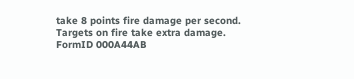take 8 points fire damage per second. Targets on fire take extra damage.
FormID 000A44AB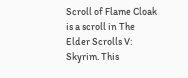Scroll of Flame Cloak is a scroll in The Elder Scrolls V: Skyrim. This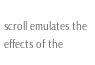scroll emulates the effects of the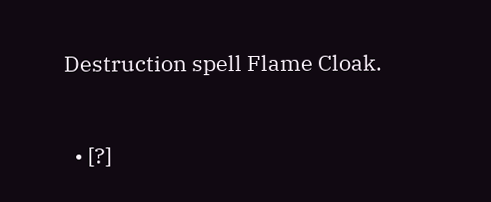Destruction spell Flame Cloak.


  • [?]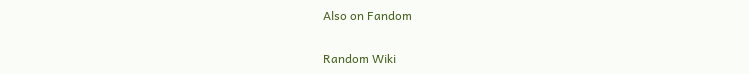Also on Fandom

Random Wiki